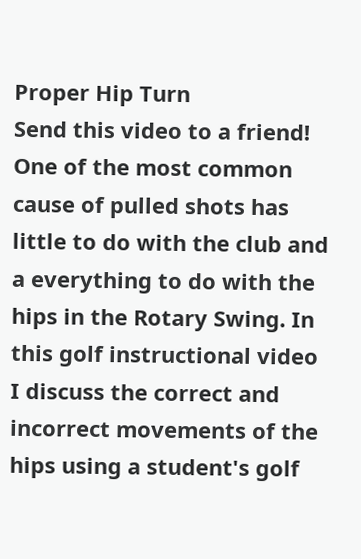Proper Hip Turn
Send this video to a friend!
One of the most common cause of pulled shots has little to do with the club and a everything to do with the hips in the Rotary Swing. In this golf instructional video I discuss the correct and incorrect movements of the hips using a student's golf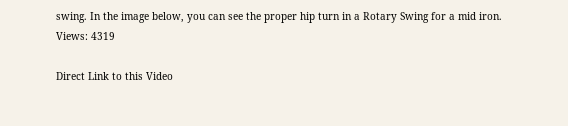swing. In the image below, you can see the proper hip turn in a Rotary Swing for a mid iron.
Views: 4319

Direct Link to this Video